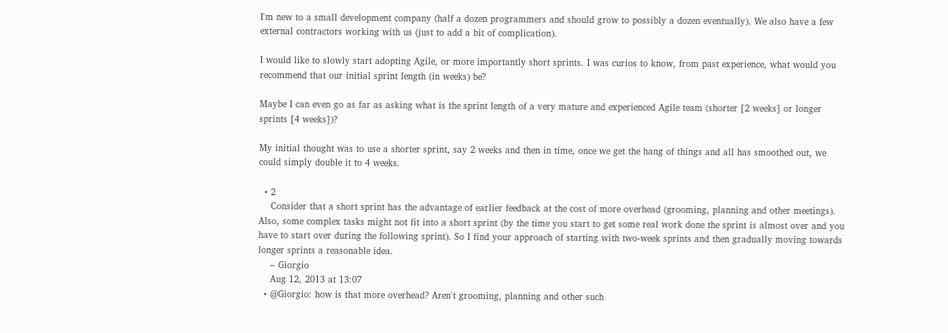I'm new to a small development company (half a dozen programmers and should grow to possibly a dozen eventually). We also have a few external contractors working with us (just to add a bit of complication).

I would like to slowly start adopting Agile, or more importantly short sprints. I was curios to know, from past experience, what would you recommend that our initial sprint length (in weeks) be?

Maybe I can even go as far as asking what is the sprint length of a very mature and experienced Agile team (shorter [2 weeks] or longer sprints [4 weeks])?

My initial thought was to use a shorter sprint, say 2 weeks and then in time, once we get the hang of things and all has smoothed out, we could simply double it to 4 weeks.

  • 2
    Consider that a short sprint has the advantage of earlier feedback at the cost of more overhead (grooming, planning and other meetings). Also, some complex tasks might not fit into a short sprint (by the time you start to get some real work done the sprint is almost over and you have to start over during the following sprint). So I find your approach of starting with two-week sprints and then gradually moving towards longer sprints a reasonable idea.
    – Giorgio
    Aug 12, 2013 at 13:07
  • @Giorgio: how is that more overhead? Aren't grooming, planning and other such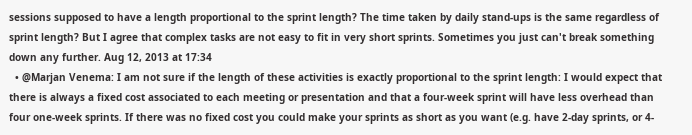sessions supposed to have a length proportional to the sprint length? The time taken by daily stand-ups is the same regardless of sprint length? But I agree that complex tasks are not easy to fit in very short sprints. Sometimes you just can't break something down any further. Aug 12, 2013 at 17:34
  • @Marjan Venema: I am not sure if the length of these activities is exactly proportional to the sprint length: I would expect that there is always a fixed cost associated to each meeting or presentation and that a four-week sprint will have less overhead than four one-week sprints. If there was no fixed cost you could make your sprints as short as you want (e.g. have 2-day sprints, or 4-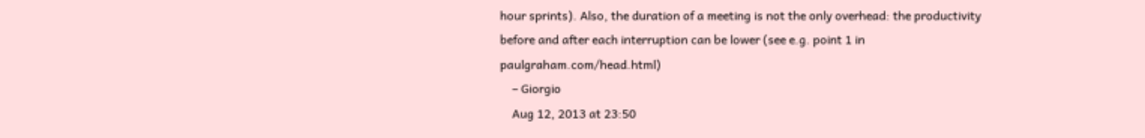hour sprints). Also, the duration of a meeting is not the only overhead: the productivity before and after each interruption can be lower (see e.g. point 1 in paulgraham.com/head.html)
    – Giorgio
    Aug 12, 2013 at 23:50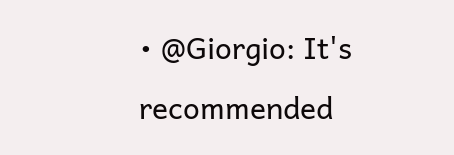• @Giorgio: It's recommended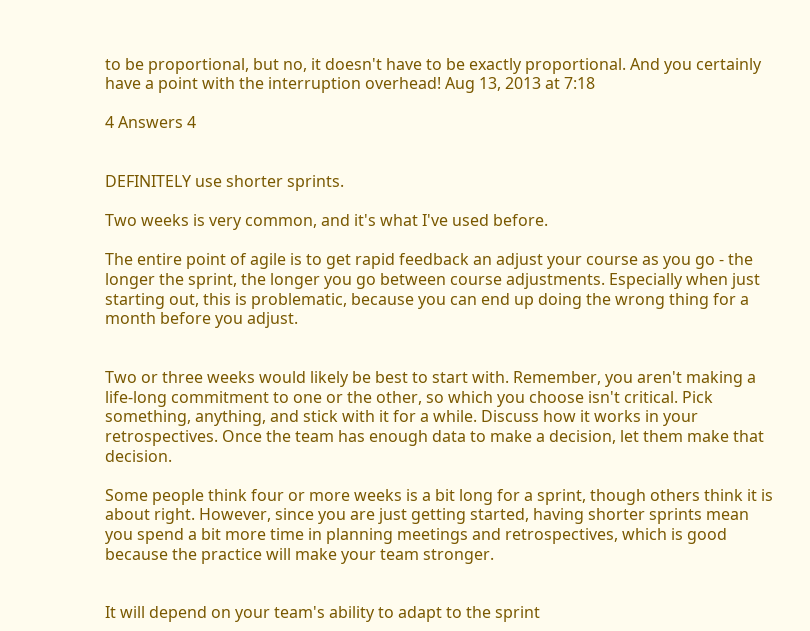to be proportional, but no, it doesn't have to be exactly proportional. And you certainly have a point with the interruption overhead! Aug 13, 2013 at 7:18

4 Answers 4


DEFINITELY use shorter sprints.

Two weeks is very common, and it's what I've used before.

The entire point of agile is to get rapid feedback an adjust your course as you go - the longer the sprint, the longer you go between course adjustments. Especially when just starting out, this is problematic, because you can end up doing the wrong thing for a month before you adjust.


Two or three weeks would likely be best to start with. Remember, you aren't making a life-long commitment to one or the other, so which you choose isn't critical. Pick something, anything, and stick with it for a while. Discuss how it works in your retrospectives. Once the team has enough data to make a decision, let them make that decision.

Some people think four or more weeks is a bit long for a sprint, though others think it is about right. However, since you are just getting started, having shorter sprints mean you spend a bit more time in planning meetings and retrospectives, which is good because the practice will make your team stronger.


It will depend on your team's ability to adapt to the sprint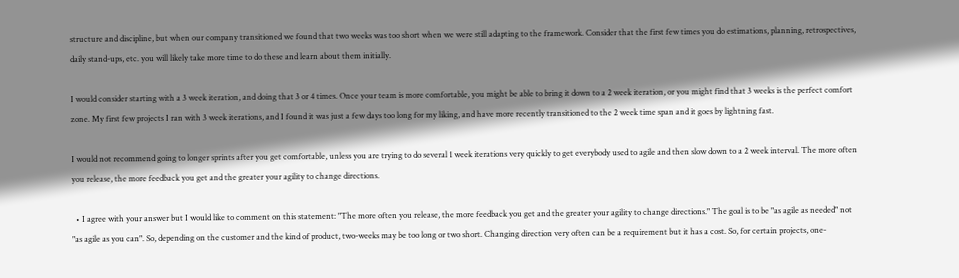structure and discipline, but when our company transitioned we found that two weeks was too short when we were still adapting to the framework. Consider that the first few times you do estimations, planning, retrospectives, daily stand-ups, etc. you will likely take more time to do these and learn about them initially.

I would consider starting with a 3 week iteration, and doing that 3 or 4 times. Once your team is more comfortable, you might be able to bring it down to a 2 week iteration, or you might find that 3 weeks is the perfect comfort zone. My first few projects I ran with 3 week iterations, and I found it was just a few days too long for my liking, and have more recently transitioned to the 2 week time span and it goes by lightning fast.

I would not recommend going to longer sprints after you get comfortable, unless you are trying to do several 1 week iterations very quickly to get everybody used to agile and then slow down to a 2 week interval. The more often you release, the more feedback you get and the greater your agility to change directions.

  • I agree with your answer but I would like to comment on this statement: "The more often you release, the more feedback you get and the greater your agility to change directions." The goal is to be "as agile as needed" not "as agile as you can". So, depending on the customer and the kind of product, two-weeks may be too long or two short. Changing direction very often can be a requirement but it has a cost. So, for certain projects, one-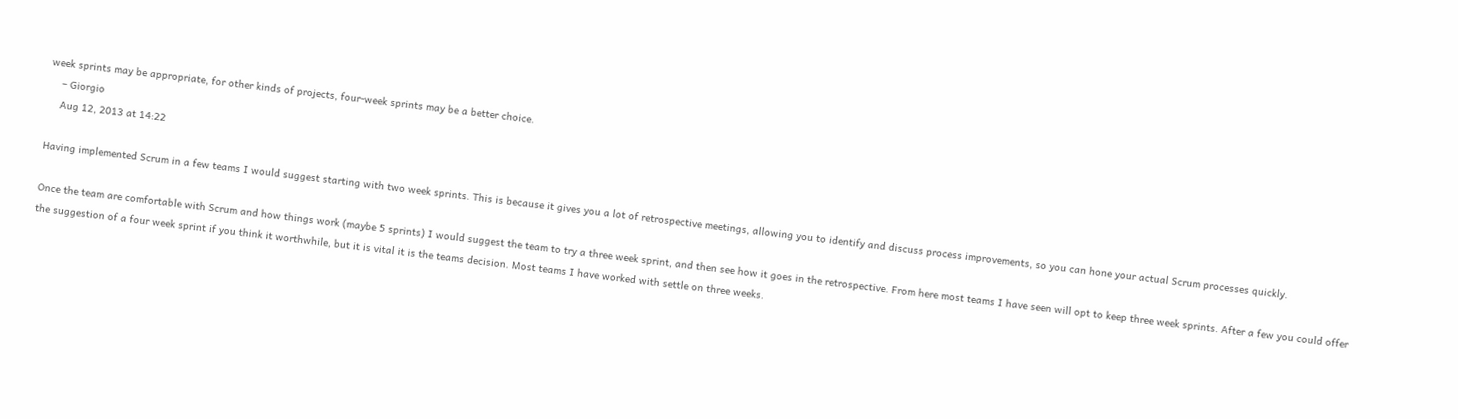week sprints may be appropriate, for other kinds of projects, four-week sprints may be a better choice.
    – Giorgio
    Aug 12, 2013 at 14:22

Having implemented Scrum in a few teams I would suggest starting with two week sprints. This is because it gives you a lot of retrospective meetings, allowing you to identify and discuss process improvements, so you can hone your actual Scrum processes quickly.

Once the team are comfortable with Scrum and how things work (maybe 5 sprints) I would suggest the team to try a three week sprint, and then see how it goes in the retrospective. From here most teams I have seen will opt to keep three week sprints. After a few you could offer the suggestion of a four week sprint if you think it worthwhile, but it is vital it is the teams decision. Most teams I have worked with settle on three weeks.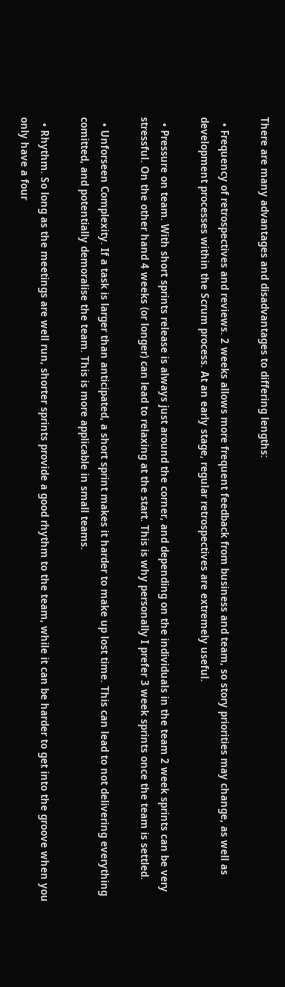There are many advantages and disadvantages to differing lengths:

  • Frequency of retrospectives and reviews. 2 weeks allows more frequent feedback from business and team, so story priorities may change, as well as development processes within the Scrum process. At an early stage, regular retrospectives are extremely useful.

  • Pressure on team. With short sprints release is always just around the corner, and depending on the individuals in the team 2 week sprints can be very stressful. On the other hand 4 weeks (or longer) can lead to relaxing at the start. This is why personally I prefer 3 week sprints once the team is settled.

  • Unforseen Complexity. If a task is larger than anticipated, a short sprint makes it harder to make up lost time. This can lead to not delivering everything comitted, and potentially demoralise the team. This is more applicable in small teams.

  • Rhythm. So long as the meetings are well run, shorter sprints provide a good rhythm to the team, while it can be harder to get into the groove when you only have a four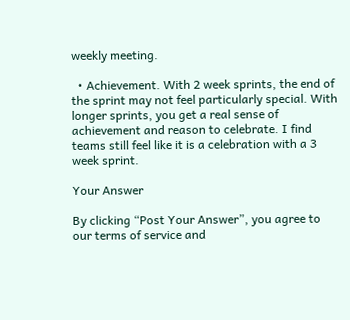weekly meeting.

  • Achievement. With 2 week sprints, the end of the sprint may not feel particularly special. With longer sprints, you get a real sense of achievement and reason to celebrate. I find teams still feel like it is a celebration with a 3 week sprint.

Your Answer

By clicking “Post Your Answer”, you agree to our terms of service and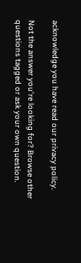acknowledge you have read our privacy policy.

Not the answer you're looking for? Browse other questions tagged or ask your own question.